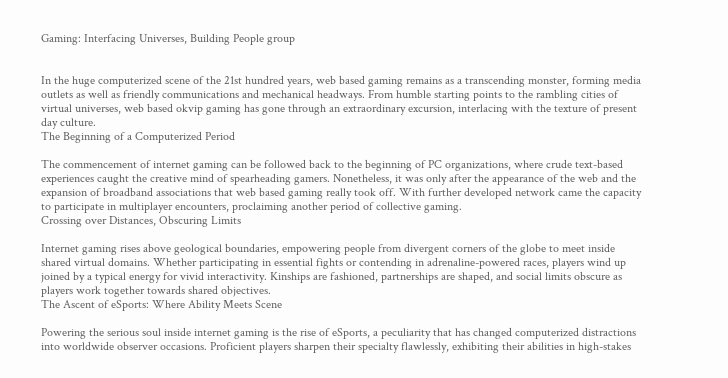Gaming: Interfacing Universes, Building People group


In the huge computerized scene of the 21st hundred years, web based gaming remains as a transcending monster, forming media outlets as well as friendly communications and mechanical headways. From humble starting points to the rambling cities of virtual universes, web based okvip gaming has gone through an extraordinary excursion, interlacing with the texture of present day culture.
The Beginning of a Computerized Period

The commencement of internet gaming can be followed back to the beginning of PC organizations, where crude text-based experiences caught the creative mind of spearheading gamers. Nonetheless, it was only after the appearance of the web and the expansion of broadband associations that web based gaming really took off. With further developed network came the capacity to participate in multiplayer encounters, proclaiming another period of collective gaming.
Crossing over Distances, Obscuring Limits

Internet gaming rises above geological boundaries, empowering people from divergent corners of the globe to meet inside shared virtual domains. Whether participating in essential fights or contending in adrenaline-powered races, players wind up joined by a typical energy for vivid interactivity. Kinships are fashioned, partnerships are shaped, and social limits obscure as players work together towards shared objectives.
The Ascent of eSports: Where Ability Meets Scene

Powering the serious soul inside internet gaming is the rise of eSports, a peculiarity that has changed computerized distractions into worldwide observer occasions. Proficient players sharpen their specialty flawlessly, exhibiting their abilities in high-stakes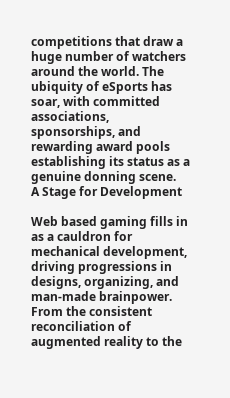competitions that draw a huge number of watchers around the world. The ubiquity of eSports has soar, with committed associations, sponsorships, and rewarding award pools establishing its status as a genuine donning scene.
A Stage for Development

Web based gaming fills in as a cauldron for mechanical development, driving progressions in designs, organizing, and man-made brainpower. From the consistent reconciliation of augmented reality to the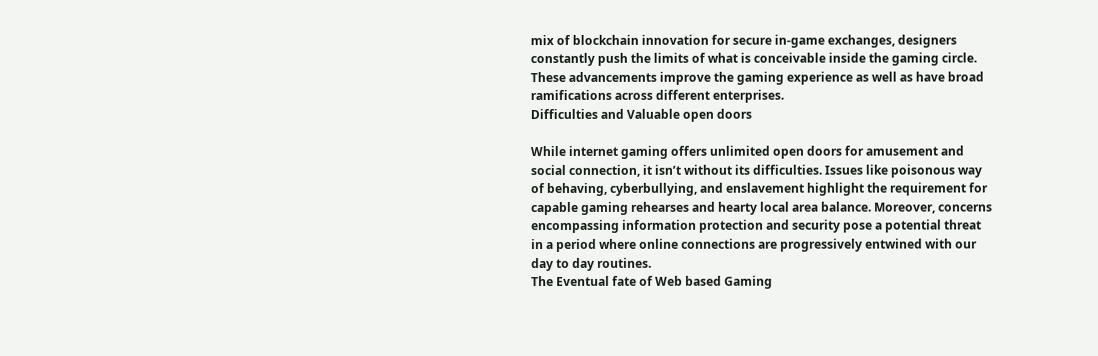mix of blockchain innovation for secure in-game exchanges, designers constantly push the limits of what is conceivable inside the gaming circle. These advancements improve the gaming experience as well as have broad ramifications across different enterprises.
Difficulties and Valuable open doors

While internet gaming offers unlimited open doors for amusement and social connection, it isn’t without its difficulties. Issues like poisonous way of behaving, cyberbullying, and enslavement highlight the requirement for capable gaming rehearses and hearty local area balance. Moreover, concerns encompassing information protection and security pose a potential threat in a period where online connections are progressively entwined with our day to day routines.
The Eventual fate of Web based Gaming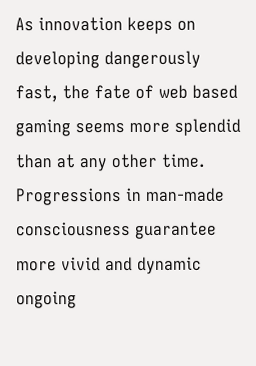As innovation keeps on developing dangerously fast, the fate of web based gaming seems more splendid than at any other time. Progressions in man-made consciousness guarantee more vivid and dynamic ongoing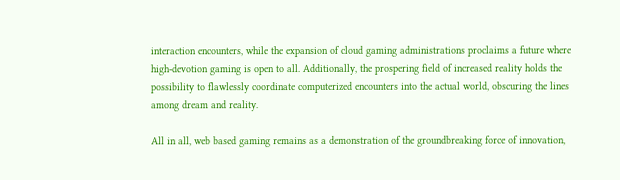interaction encounters, while the expansion of cloud gaming administrations proclaims a future where high-devotion gaming is open to all. Additionally, the prospering field of increased reality holds the possibility to flawlessly coordinate computerized encounters into the actual world, obscuring the lines among dream and reality.

All in all, web based gaming remains as a demonstration of the groundbreaking force of innovation,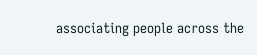associating people across the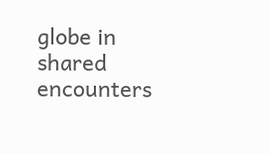globe in shared encounters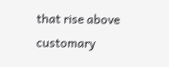that rise above customary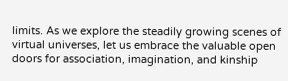limits. As we explore the steadily growing scenes of virtual universes, let us embrace the valuable open doors for association, imagination, and kinship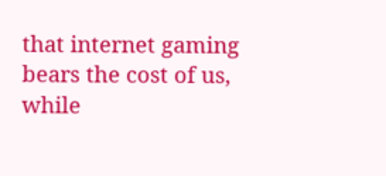that internet gaming bears the cost of us, while